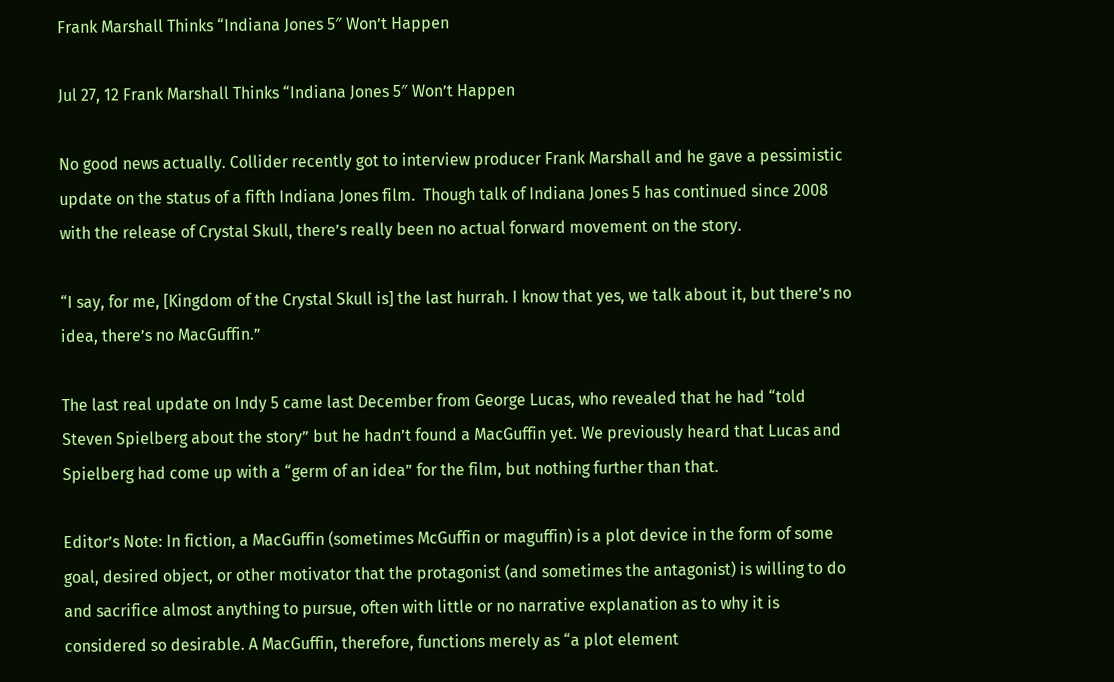Frank Marshall Thinks “Indiana Jones 5″ Won’t Happen

Jul 27, 12 Frank Marshall Thinks “Indiana Jones 5″ Won’t Happen

No good news actually. Collider recently got to interview producer Frank Marshall and he gave a pessimistic update on the status of a fifth Indiana Jones film.  Though talk of Indiana Jones 5 has continued since 2008 with the release of Crystal Skull, there’s really been no actual forward movement on the story.

“I say, for me, [Kingdom of the Crystal Skull is] the last hurrah. I know that yes, we talk about it, but there’s no idea, there’s no MacGuffin.”

The last real update on Indy 5 came last December from George Lucas, who revealed that he had “told Steven Spielberg about the story” but he hadn’t found a MacGuffin yet. We previously heard that Lucas and Spielberg had come up with a “germ of an idea” for the film, but nothing further than that.

Editor’s Note: In fiction, a MacGuffin (sometimes McGuffin or maguffin) is a plot device in the form of some goal, desired object, or other motivator that the protagonist (and sometimes the antagonist) is willing to do and sacrifice almost anything to pursue, often with little or no narrative explanation as to why it is considered so desirable. A MacGuffin, therefore, functions merely as “a plot element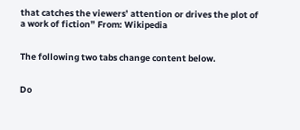that catches the viewers’ attention or drives the plot of a work of fiction” From: Wikipedia


The following two tabs change content below.


Do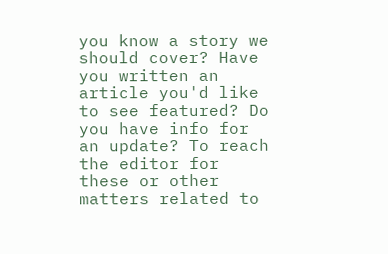you know a story we should cover? Have you written an article you'd like to see featured? Do you have info for an update? To reach the editor for these or other matters related to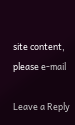site content, please e-mail

Leave a Reply